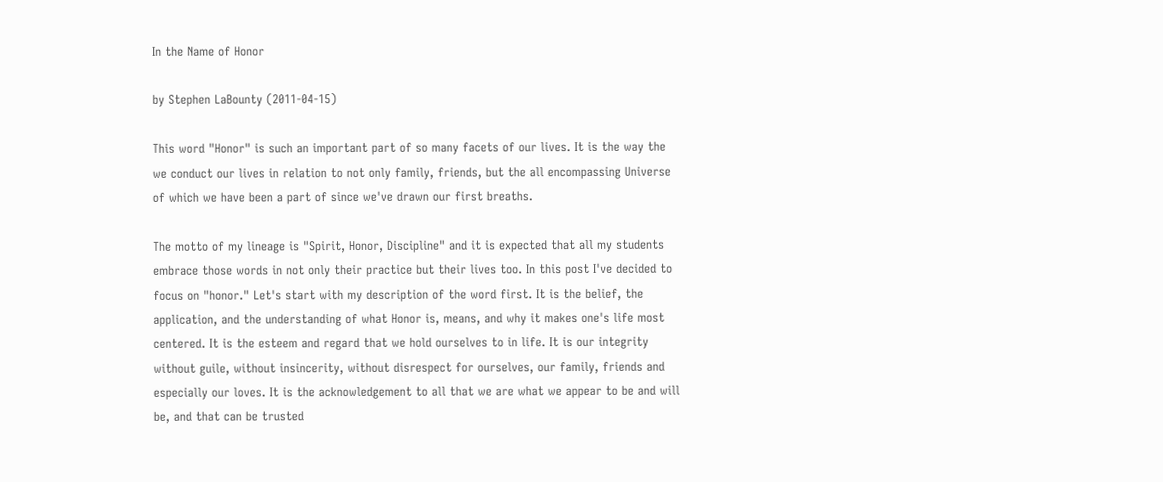In the Name of Honor

by Stephen LaBounty (2011-04-15)

This word "Honor" is such an important part of so many facets of our lives. It is the way the we conduct our lives in relation to not only family, friends, but the all encompassing Universe of which we have been a part of since we've drawn our first breaths.

The motto of my lineage is "Spirit, Honor, Discipline" and it is expected that all my students embrace those words in not only their practice but their lives too. In this post I've decided to focus on "honor." Let's start with my description of the word first. It is the belief, the application, and the understanding of what Honor is, means, and why it makes one's life most centered. It is the esteem and regard that we hold ourselves to in life. It is our integrity without guile, without insincerity, without disrespect for ourselves, our family, friends and especially our loves. It is the acknowledgement to all that we are what we appear to be and will be, and that can be trusted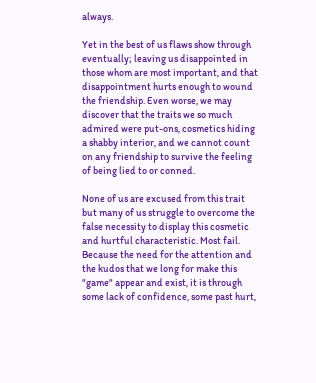always.

Yet in the best of us flaws show through eventually; leaving us disappointed in those whom are most important, and that disappointment hurts enough to wound the friendship. Even worse, we may discover that the traits we so much admired were put-ons, cosmetics hiding a shabby interior, and we cannot count on any friendship to survive the feeling of being lied to or conned.

None of us are excused from this trait but many of us struggle to overcome the false necessity to display this cosmetic and hurtful characteristic. Most fail. Because the need for the attention and the kudos that we long for make this "game" appear and exist, it is through some lack of confidence, some past hurt,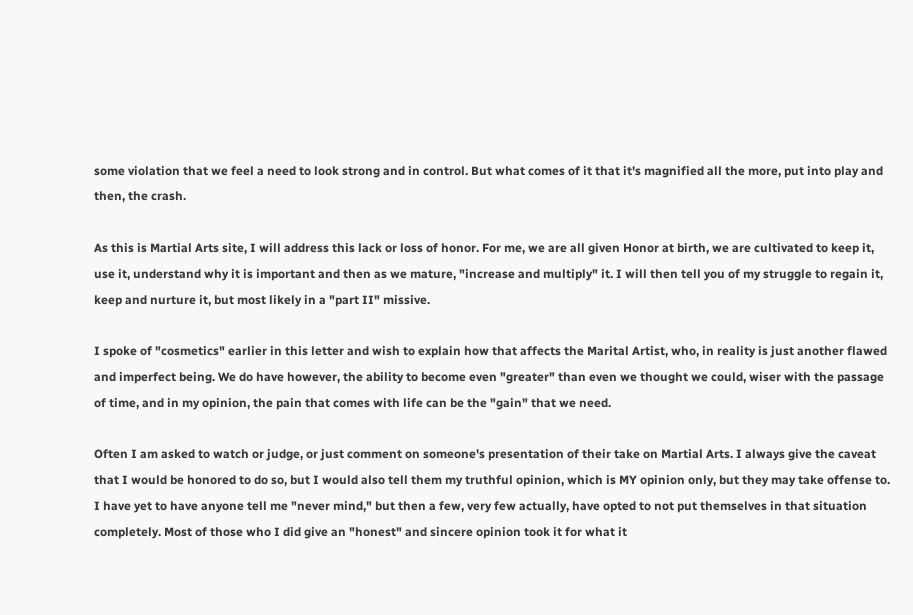some violation that we feel a need to look strong and in control. But what comes of it that it's magnified all the more, put into play and then, the crash.

As this is Martial Arts site, I will address this lack or loss of honor. For me, we are all given Honor at birth, we are cultivated to keep it, use it, understand why it is important and then as we mature, "increase and multiply" it. I will then tell you of my struggle to regain it, keep and nurture it, but most likely in a "part II" missive.

I spoke of "cosmetics" earlier in this letter and wish to explain how that affects the Marital Artist, who, in reality is just another flawed and imperfect being. We do have however, the ability to become even "greater" than even we thought we could, wiser with the passage of time, and in my opinion, the pain that comes with life can be the "gain" that we need.

Often I am asked to watch or judge, or just comment on someone's presentation of their take on Martial Arts. I always give the caveat that I would be honored to do so, but I would also tell them my truthful opinion, which is MY opinion only, but they may take offense to. I have yet to have anyone tell me "never mind," but then a few, very few actually, have opted to not put themselves in that situation completely. Most of those who I did give an "honest" and sincere opinion took it for what it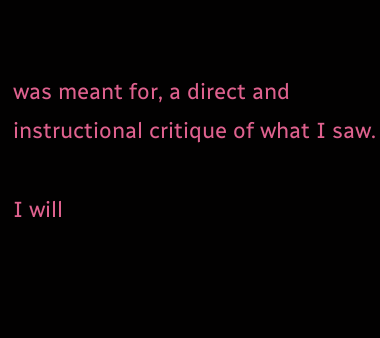was meant for, a direct and instructional critique of what I saw.

I will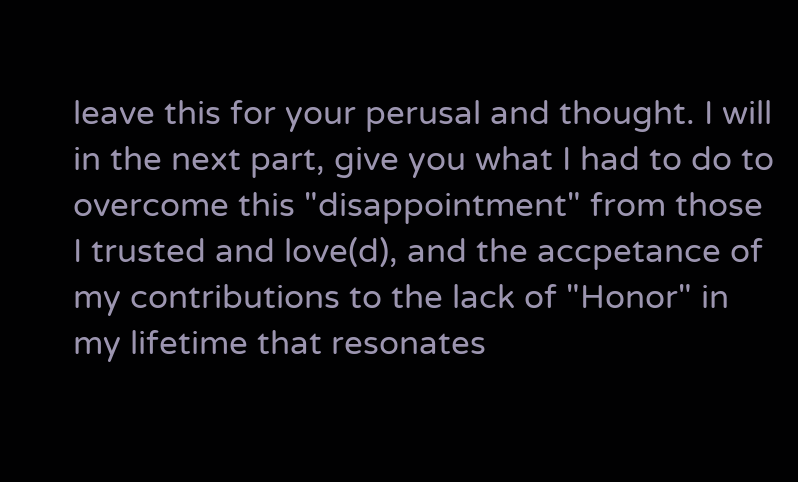leave this for your perusal and thought. I will in the next part, give you what I had to do to overcome this "disappointment" from those I trusted and love(d), and the accpetance of my contributions to the lack of "Honor" in my lifetime that resonates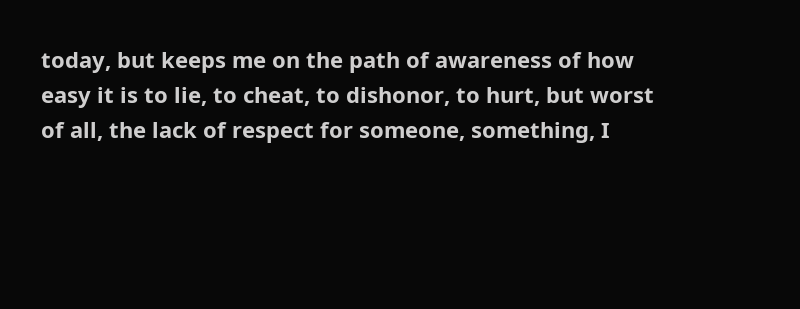today, but keeps me on the path of awareness of how easy it is to lie, to cheat, to dishonor, to hurt, but worst of all, the lack of respect for someone, something, I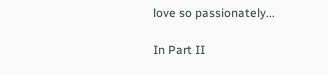love so passionately...

In Part II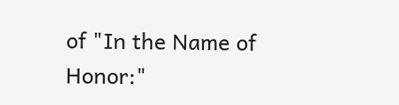of "In the Name of Honor:"